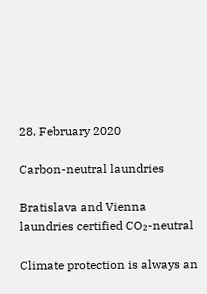28. February 2020

Carbon-neutral laundries

Bratislava and Vienna laundries certified CO₂-neutral

Climate protection is always an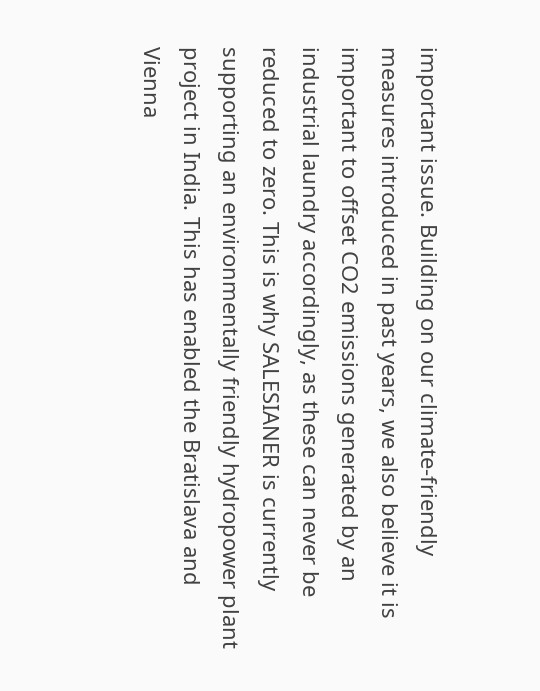important issue. Building on our climate-friendly measures introduced in past years, we also believe it is important to offset CO2 emissions generated by an industrial laundry accordingly, as these can never be reduced to zero. This is why SALESIANER is currently supporting an environmentally friendly hydropower plant project in India. This has enabled the Bratislava and Vienna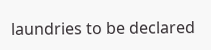laundries to be declared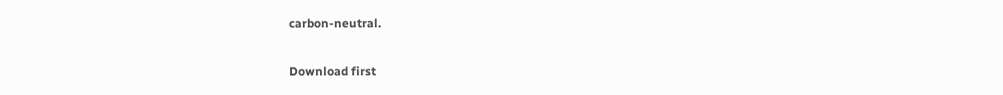carbon-neutral.

Download first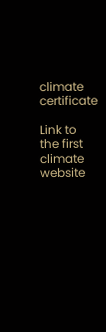climate certificate

Link to the first climate website